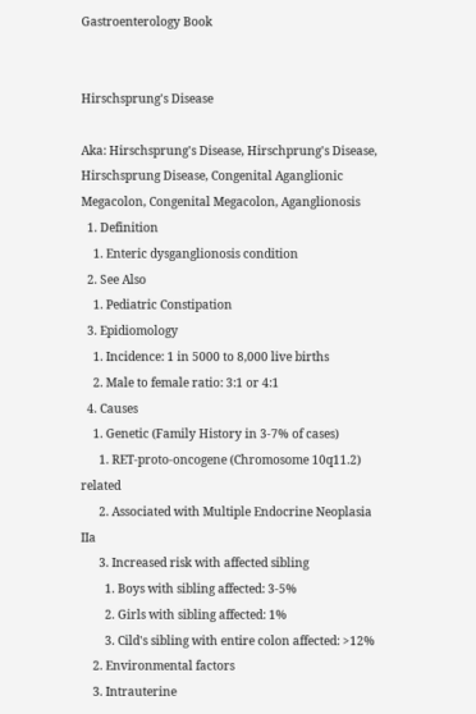Gastroenterology Book


Hirschsprung's Disease

Aka: Hirschsprung's Disease, Hirschprung's Disease, Hirschsprung Disease, Congenital Aganglionic Megacolon, Congenital Megacolon, Aganglionosis
  1. Definition
    1. Enteric dysganglionosis condition
  2. See Also
    1. Pediatric Constipation
  3. Epidiomology
    1. Incidence: 1 in 5000 to 8,000 live births
    2. Male to female ratio: 3:1 or 4:1
  4. Causes
    1. Genetic (Family History in 3-7% of cases)
      1. RET-proto-oncogene (Chromosome 10q11.2) related
      2. Associated with Multiple Endocrine Neoplasia IIa
      3. Increased risk with affected sibling
        1. Boys with sibling affected: 3-5%
        2. Girls with sibling affected: 1%
        3. Cild's sibling with entire colon affected: >12%
    2. Environmental factors
    3. Intrauterine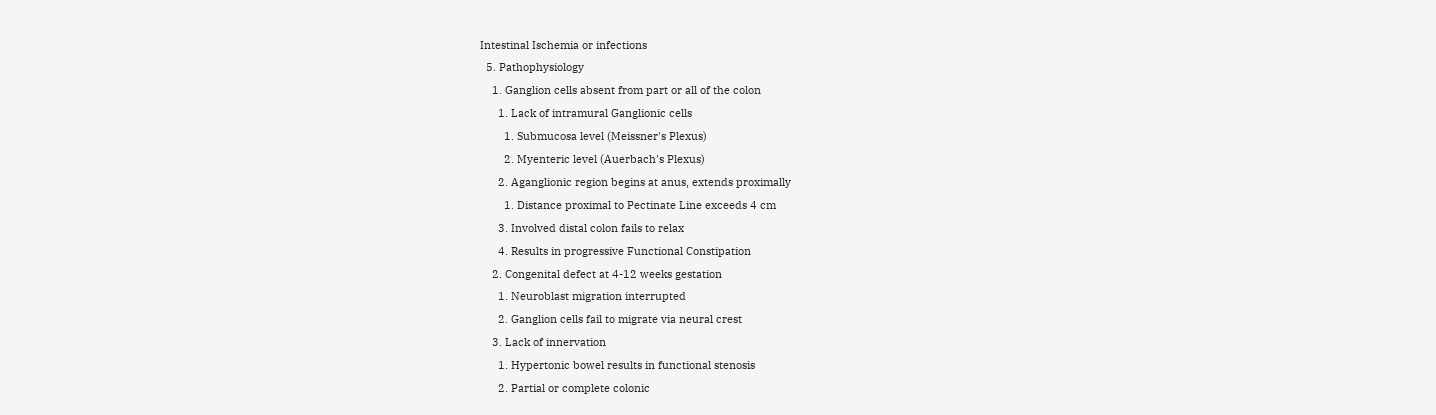Intestinal Ischemia or infections
  5. Pathophysiology
    1. Ganglion cells absent from part or all of the colon
      1. Lack of intramural Ganglionic cells
        1. Submucosa level (Meissner's Plexus)
        2. Myenteric level (Auerbach's Plexus)
      2. Aganglionic region begins at anus, extends proximally
        1. Distance proximal to Pectinate Line exceeds 4 cm
      3. Involved distal colon fails to relax
      4. Results in progressive Functional Constipation
    2. Congenital defect at 4-12 weeks gestation
      1. Neuroblast migration interrupted
      2. Ganglion cells fail to migrate via neural crest
    3. Lack of innervation
      1. Hypertonic bowel results in functional stenosis
      2. Partial or complete colonic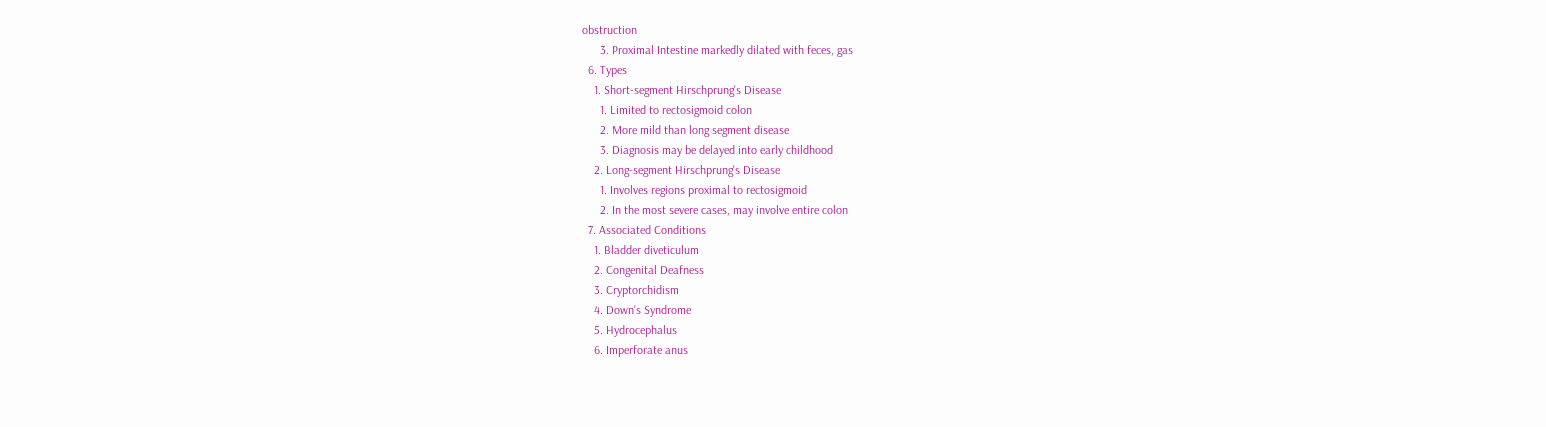obstruction
      3. Proximal Intestine markedly dilated with feces, gas
  6. Types
    1. Short-segment Hirschprung's Disease
      1. Limited to rectosigmoid colon
      2. More mild than long segment disease
      3. Diagnosis may be delayed into early childhood
    2. Long-segment Hirschprung's Disease
      1. Involves regions proximal to rectosigmoid
      2. In the most severe cases, may involve entire colon
  7. Associated Conditions
    1. Bladder diveticulum
    2. Congenital Deafness
    3. Cryptorchidism
    4. Down's Syndrome
    5. Hydrocephalus
    6. Imperforate anus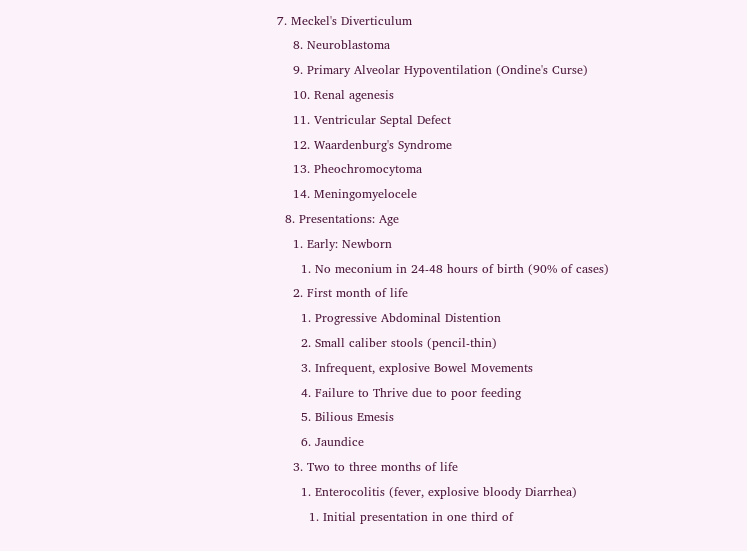7. Meckel's Diverticulum
    8. Neuroblastoma
    9. Primary Alveolar Hypoventilation (Ondine's Curse)
    10. Renal agenesis
    11. Ventricular Septal Defect
    12. Waardenburg's Syndrome
    13. Pheochromocytoma
    14. Meningomyelocele
  8. Presentations: Age
    1. Early: Newborn
      1. No meconium in 24-48 hours of birth (90% of cases)
    2. First month of life
      1. Progressive Abdominal Distention
      2. Small caliber stools (pencil-thin)
      3. Infrequent, explosive Bowel Movements
      4. Failure to Thrive due to poor feeding
      5. Bilious Emesis
      6. Jaundice
    3. Two to three months of life
      1. Enterocolitis (fever, explosive bloody Diarrhea)
        1. Initial presentation in one third of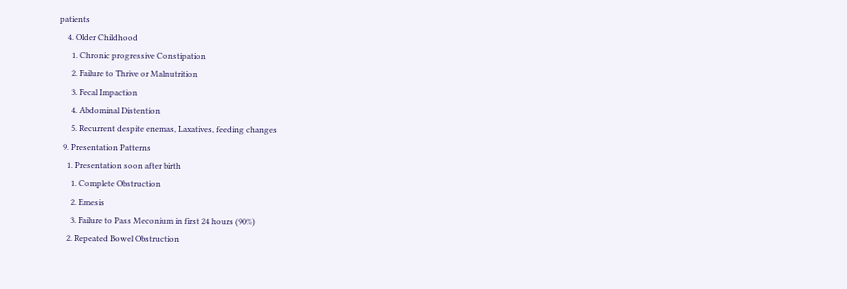patients
    4. Older Childhood
      1. Chronic progressive Constipation
      2. Failure to Thrive or Malnutrition
      3. Fecal Impaction
      4. Abdominal Distention
      5. Recurrent despite enemas, Laxatives, feeding changes
  9. Presentation Patterns
    1. Presentation soon after birth
      1. Complete Obstruction
      2. Emesis
      3. Failure to Pass Meconium in first 24 hours (90%)
    2. Repeated Bowel Obstruction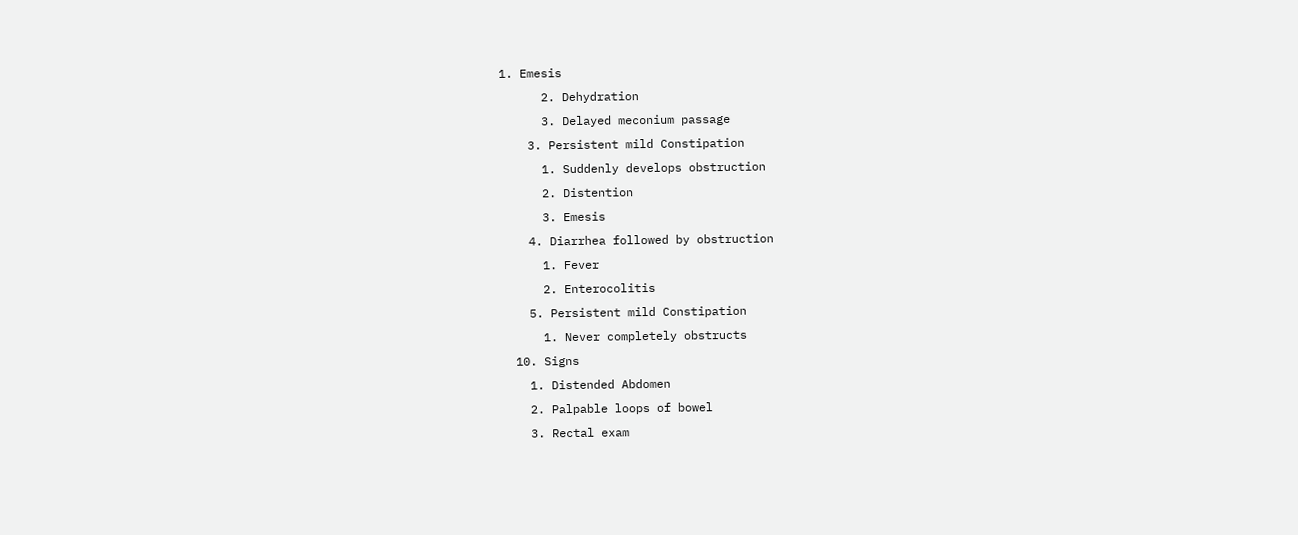1. Emesis
      2. Dehydration
      3. Delayed meconium passage
    3. Persistent mild Constipation
      1. Suddenly develops obstruction
      2. Distention
      3. Emesis
    4. Diarrhea followed by obstruction
      1. Fever
      2. Enterocolitis
    5. Persistent mild Constipation
      1. Never completely obstructs
  10. Signs
    1. Distended Abdomen
    2. Palpable loops of bowel
    3. Rectal exam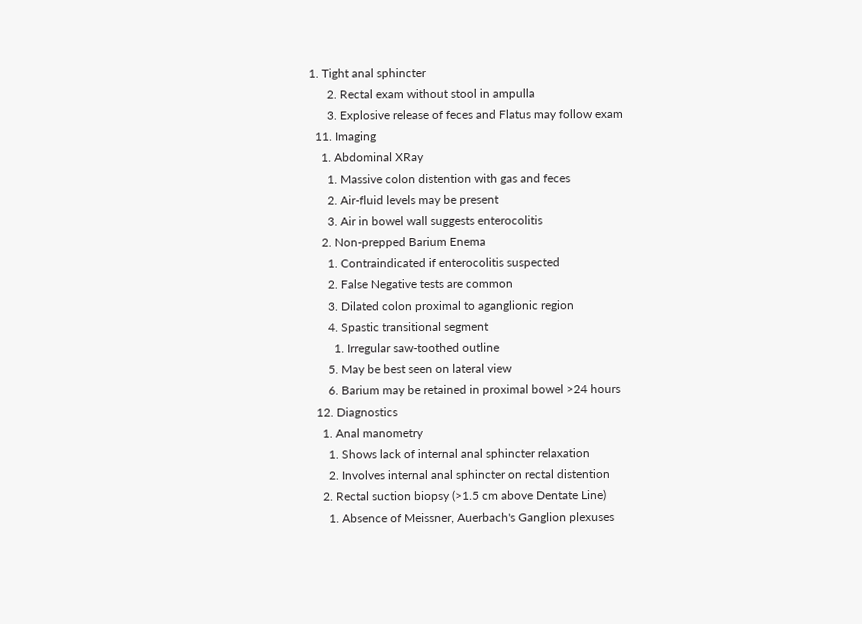1. Tight anal sphincter
      2. Rectal exam without stool in ampulla
      3. Explosive release of feces and Flatus may follow exam
  11. Imaging
    1. Abdominal XRay
      1. Massive colon distention with gas and feces
      2. Air-fluid levels may be present
      3. Air in bowel wall suggests enterocolitis
    2. Non-prepped Barium Enema
      1. Contraindicated if enterocolitis suspected
      2. False Negative tests are common
      3. Dilated colon proximal to aganglionic region
      4. Spastic transitional segment
        1. Irregular saw-toothed outline
      5. May be best seen on lateral view
      6. Barium may be retained in proximal bowel >24 hours
  12. Diagnostics
    1. Anal manometry
      1. Shows lack of internal anal sphincter relaxation
      2. Involves internal anal sphincter on rectal distention
    2. Rectal suction biopsy (>1.5 cm above Dentate Line)
      1. Absence of Meissner, Auerbach's Ganglion plexuses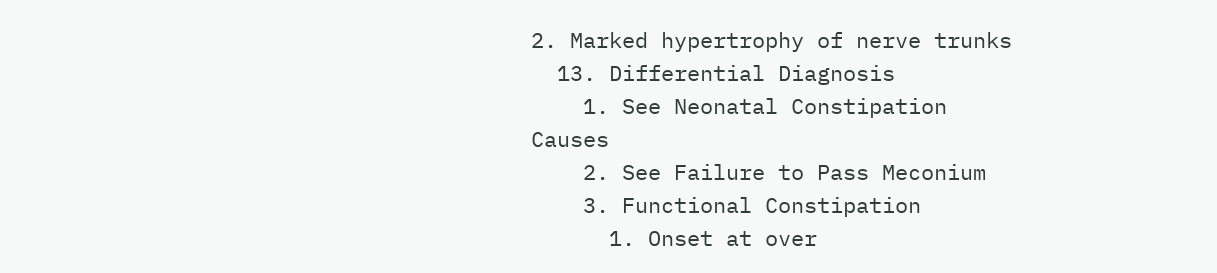2. Marked hypertrophy of nerve trunks
  13. Differential Diagnosis
    1. See Neonatal Constipation Causes
    2. See Failure to Pass Meconium
    3. Functional Constipation
      1. Onset at over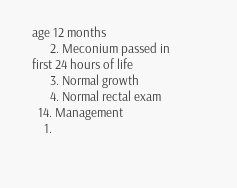age 12 months
      2. Meconium passed in first 24 hours of life
      3. Normal growth
      4. Normal rectal exam
  14. Management
    1.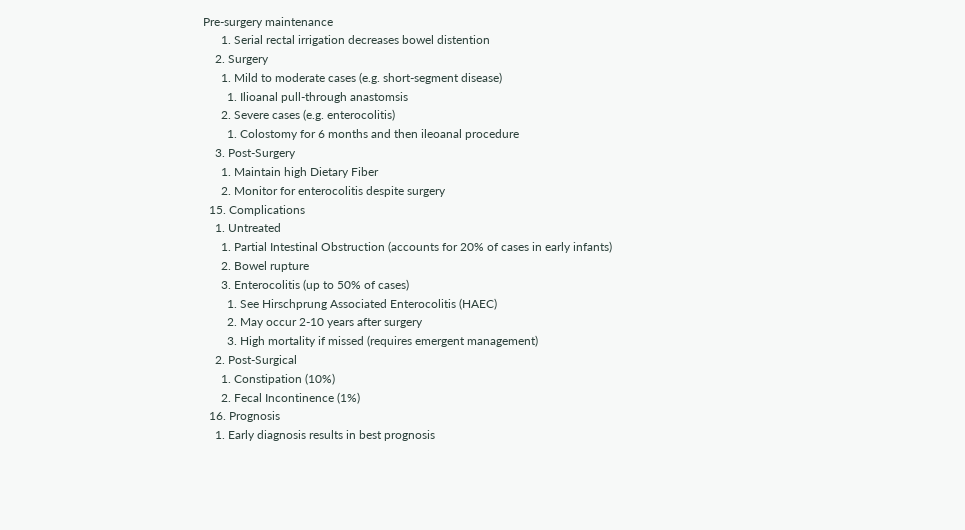Pre-surgery maintenance
      1. Serial rectal irrigation decreases bowel distention
    2. Surgery
      1. Mild to moderate cases (e.g. short-segment disease)
        1. Ilioanal pull-through anastomsis
      2. Severe cases (e.g. enterocolitis)
        1. Colostomy for 6 months and then ileoanal procedure
    3. Post-Surgery
      1. Maintain high Dietary Fiber
      2. Monitor for enterocolitis despite surgery
  15. Complications
    1. Untreated
      1. Partial Intestinal Obstruction (accounts for 20% of cases in early infants)
      2. Bowel rupture
      3. Enterocolitis (up to 50% of cases)
        1. See Hirschprung Associated Enterocolitis (HAEC)
        2. May occur 2-10 years after surgery
        3. High mortality if missed (requires emergent management)
    2. Post-Surgical
      1. Constipation (10%)
      2. Fecal Incontinence (1%)
  16. Prognosis
    1. Early diagnosis results in best prognosis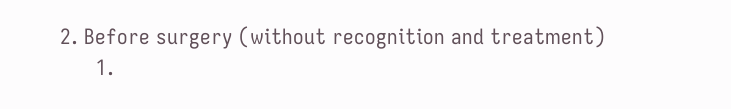2. Before surgery (without recognition and treatment)
      1.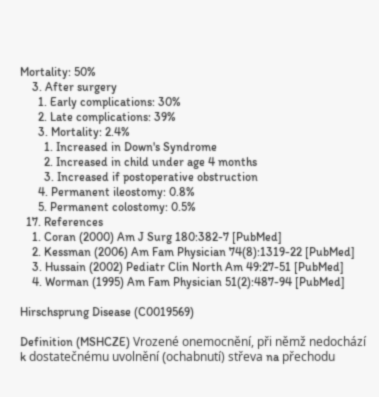Mortality: 50%
    3. After surgery
      1. Early complications: 30%
      2. Late complications: 39%
      3. Mortality: 2.4%
        1. Increased in Down's Syndrome
        2. Increased in child under age 4 months
        3. Increased if postoperative obstruction
      4. Permanent ileostomy: 0.8%
      5. Permanent colostomy: 0.5%
  17. References
    1. Coran (2000) Am J Surg 180:382-7 [PubMed]
    2. Kessman (2006) Am Fam Physician 74(8):1319-22 [PubMed]
    3. Hussain (2002) Pediatr Clin North Am 49:27-51 [PubMed]
    4. Worman (1995) Am Fam Physician 51(2):487-94 [PubMed]

Hirschsprung Disease (C0019569)

Definition (MSHCZE) Vrozené onemocnění, při němž nedochází k dostatečnému uvolnění (ochabnutí) střeva na přechodu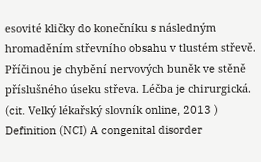esovité kličky do konečníku s následným hromaděním střevního obsahu v tlustém střevě. Příčinou je chybění nervových buněk ve stěně příslušného úseku střeva. Léčba je chirurgická. (cit. Velký lékařský slovník online, 2013 )
Definition (NCI) A congenital disorder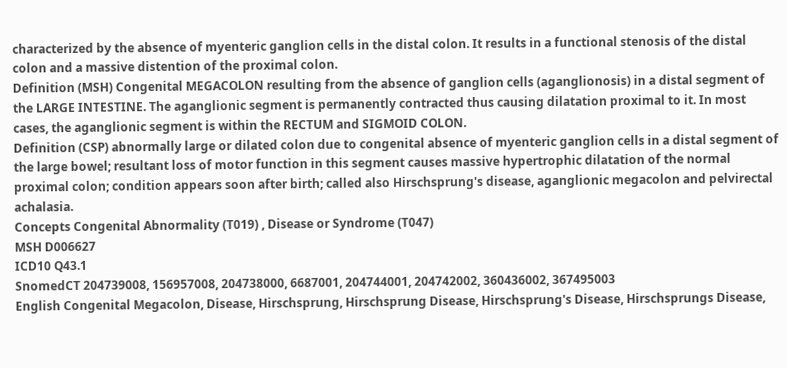characterized by the absence of myenteric ganglion cells in the distal colon. It results in a functional stenosis of the distal colon and a massive distention of the proximal colon.
Definition (MSH) Congenital MEGACOLON resulting from the absence of ganglion cells (aganglionosis) in a distal segment of the LARGE INTESTINE. The aganglionic segment is permanently contracted thus causing dilatation proximal to it. In most cases, the aganglionic segment is within the RECTUM and SIGMOID COLON.
Definition (CSP) abnormally large or dilated colon due to congenital absence of myenteric ganglion cells in a distal segment of the large bowel; resultant loss of motor function in this segment causes massive hypertrophic dilatation of the normal proximal colon; condition appears soon after birth; called also Hirschsprung's disease, aganglionic megacolon and pelvirectal achalasia.
Concepts Congenital Abnormality (T019) , Disease or Syndrome (T047)
MSH D006627
ICD10 Q43.1
SnomedCT 204739008, 156957008, 204738000, 6687001, 204744001, 204742002, 360436002, 367495003
English Congenital Megacolon, Disease, Hirschsprung, Hirschsprung Disease, Hirschsprung's Disease, Hirschsprungs Disease,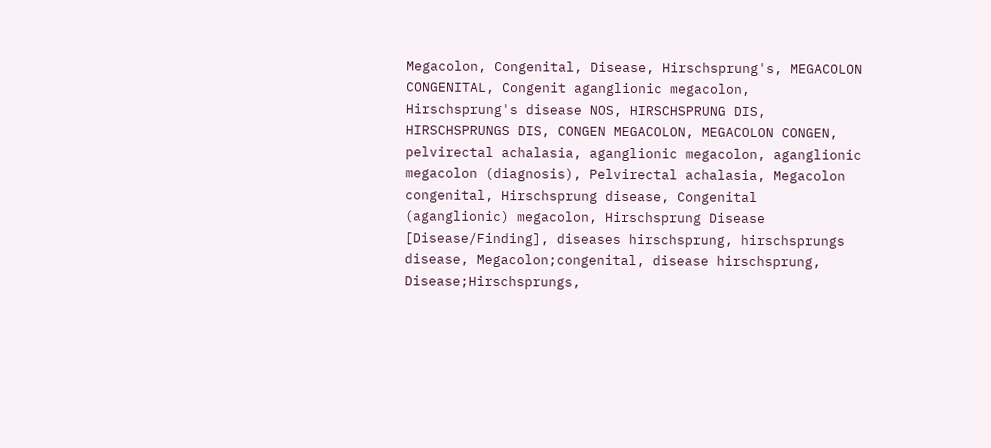Megacolon, Congenital, Disease, Hirschsprung's, MEGACOLON CONGENITAL, Congenit aganglionic megacolon, Hirschsprung's disease NOS, HIRSCHSPRUNG DIS, HIRSCHSPRUNGS DIS, CONGEN MEGACOLON, MEGACOLON CONGEN, pelvirectal achalasia, aganglionic megacolon, aganglionic megacolon (diagnosis), Pelvirectal achalasia, Megacolon congenital, Hirschsprung disease, Congenital (aganglionic) megacolon, Hirschsprung Disease [Disease/Finding], diseases hirschsprung, hirschsprungs disease, Megacolon;congenital, disease hirschsprung, Disease;Hirschsprungs,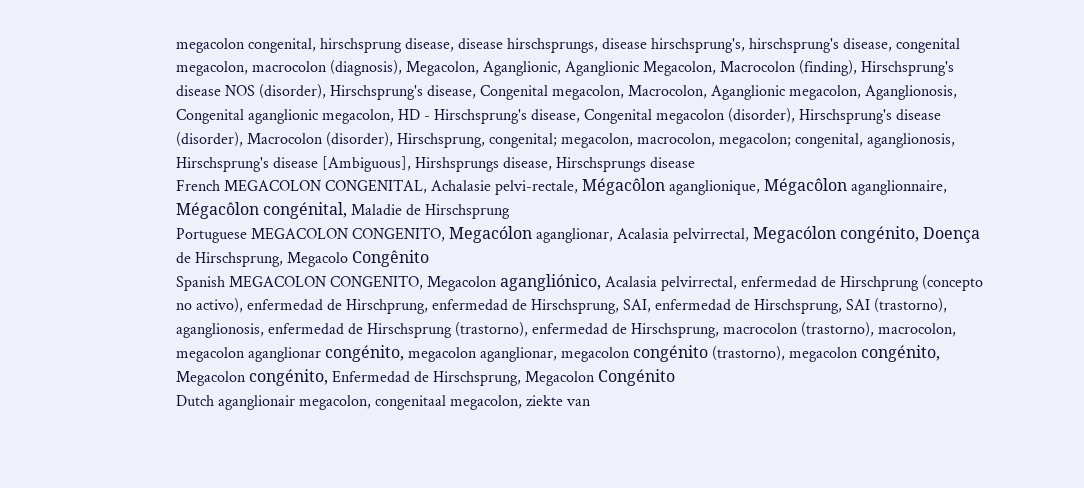megacolon congenital, hirschsprung disease, disease hirschsprungs, disease hirschsprung's, hirschsprung's disease, congenital megacolon, macrocolon (diagnosis), Megacolon, Aganglionic, Aganglionic Megacolon, Macrocolon (finding), Hirschsprung's disease NOS (disorder), Hirschsprung's disease, Congenital megacolon, Macrocolon, Aganglionic megacolon, Aganglionosis, Congenital aganglionic megacolon, HD - Hirschsprung's disease, Congenital megacolon (disorder), Hirschsprung's disease (disorder), Macrocolon (disorder), Hirschsprung, congenital; megacolon, macrocolon, megacolon; congenital, aganglionosis, Hirschsprung's disease [Ambiguous], Hirshsprungs disease, Hirschsprungs disease
French MEGACOLON CONGENITAL, Achalasie pelvi-rectale, Mégacôlon aganglionique, Mégacôlon aganglionnaire, Mégacôlon congénital, Maladie de Hirschsprung
Portuguese MEGACOLON CONGENITO, Megacólon aganglionar, Acalasia pelvirrectal, Megacólon congénito, Doença de Hirschsprung, Megacolo Congênito
Spanish MEGACOLON CONGENITO, Megacolon agangliónico, Acalasia pelvirrectal, enfermedad de Hirschprung (concepto no activo), enfermedad de Hirschprung, enfermedad de Hirschsprung, SAI, enfermedad de Hirschsprung, SAI (trastorno), aganglionosis, enfermedad de Hirschsprung (trastorno), enfermedad de Hirschsprung, macrocolon (trastorno), macrocolon, megacolon aganglionar congénito, megacolon aganglionar, megacolon congénito (trastorno), megacolon congénito, Megacolon congénito, Enfermedad de Hirschsprung, Megacolon Congénito
Dutch aganglionair megacolon, congenitaal megacolon, ziekte van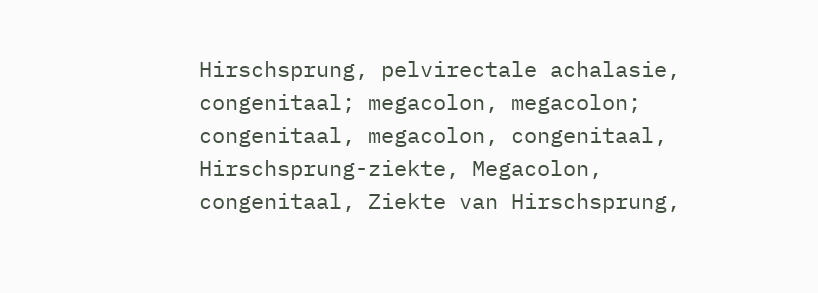Hirschsprung, pelvirectale achalasie, congenitaal; megacolon, megacolon; congenitaal, megacolon, congenitaal, Hirschsprung-ziekte, Megacolon, congenitaal, Ziekte van Hirschsprung,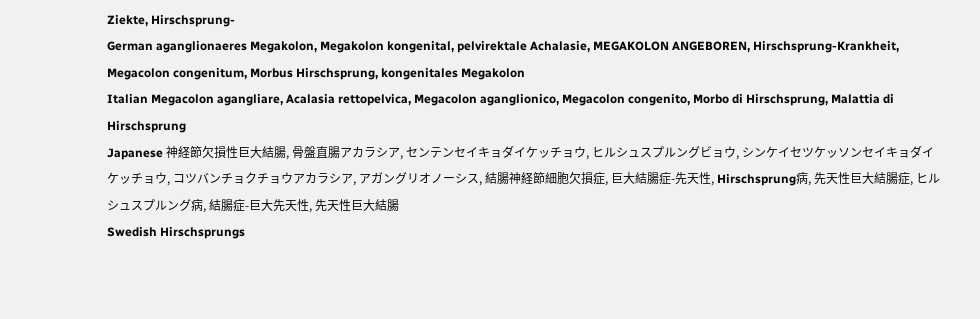Ziekte, Hirschsprung-
German aganglionaeres Megakolon, Megakolon kongenital, pelvirektale Achalasie, MEGAKOLON ANGEBOREN, Hirschsprung-Krankheit, Megacolon congenitum, Morbus Hirschsprung, kongenitales Megakolon
Italian Megacolon agangliare, Acalasia rettopelvica, Megacolon aganglionico, Megacolon congenito, Morbo di Hirschsprung, Malattia di Hirschsprung
Japanese 神経節欠損性巨大結腸, 骨盤直腸アカラシア, センテンセイキョダイケッチョウ, ヒルシュスプルングビョウ, シンケイセツケッソンセイキョダイケッチョウ, コツバンチョクチョウアカラシア, アガングリオノーシス, 結腸神経節細胞欠損症, 巨大結腸症-先天性, Hirschsprung病, 先天性巨大結腸症, ヒルシュスプルング病, 結腸症-巨大先天性, 先天性巨大結腸
Swedish Hirschsprungs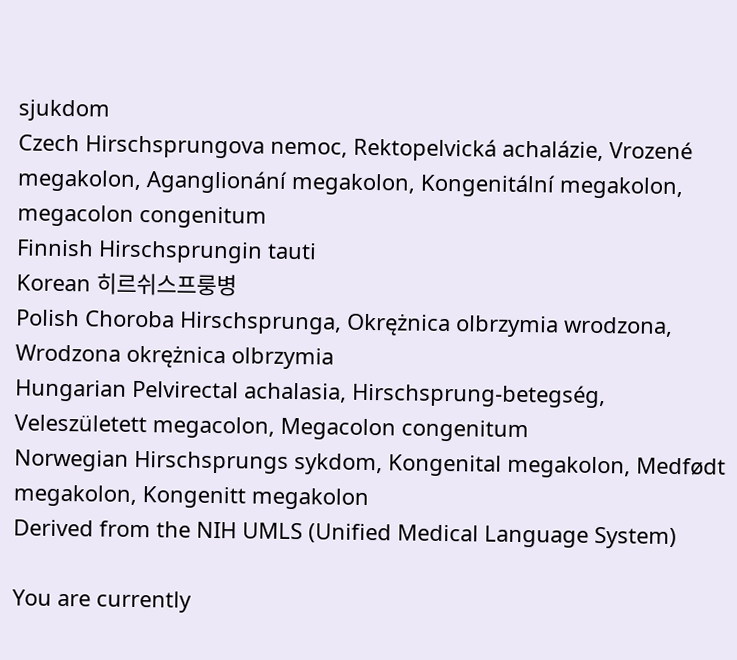sjukdom
Czech Hirschsprungova nemoc, Rektopelvická achalázie, Vrozené megakolon, Aganglionání megakolon, Kongenitální megakolon, megacolon congenitum
Finnish Hirschsprungin tauti
Korean 히르쉬스프룽병
Polish Choroba Hirschsprunga, Okrężnica olbrzymia wrodzona, Wrodzona okrężnica olbrzymia
Hungarian Pelvirectal achalasia, Hirschsprung-betegség, Veleszületett megacolon, Megacolon congenitum
Norwegian Hirschsprungs sykdom, Kongenital megakolon, Medfødt megakolon, Kongenitt megakolon
Derived from the NIH UMLS (Unified Medical Language System)

You are currently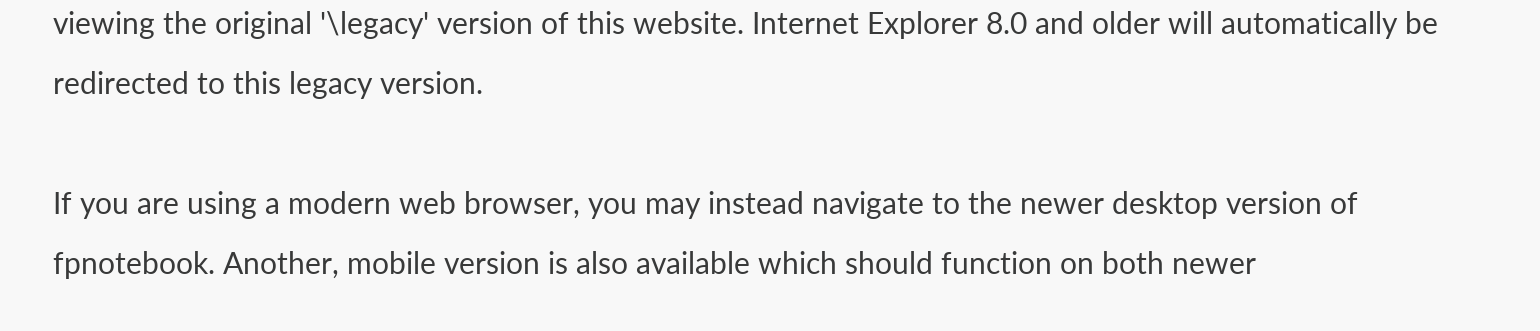viewing the original '\legacy' version of this website. Internet Explorer 8.0 and older will automatically be redirected to this legacy version.

If you are using a modern web browser, you may instead navigate to the newer desktop version of fpnotebook. Another, mobile version is also available which should function on both newer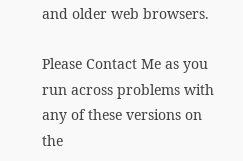and older web browsers.

Please Contact Me as you run across problems with any of these versions on the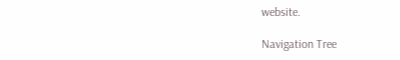website.

Navigation Tree